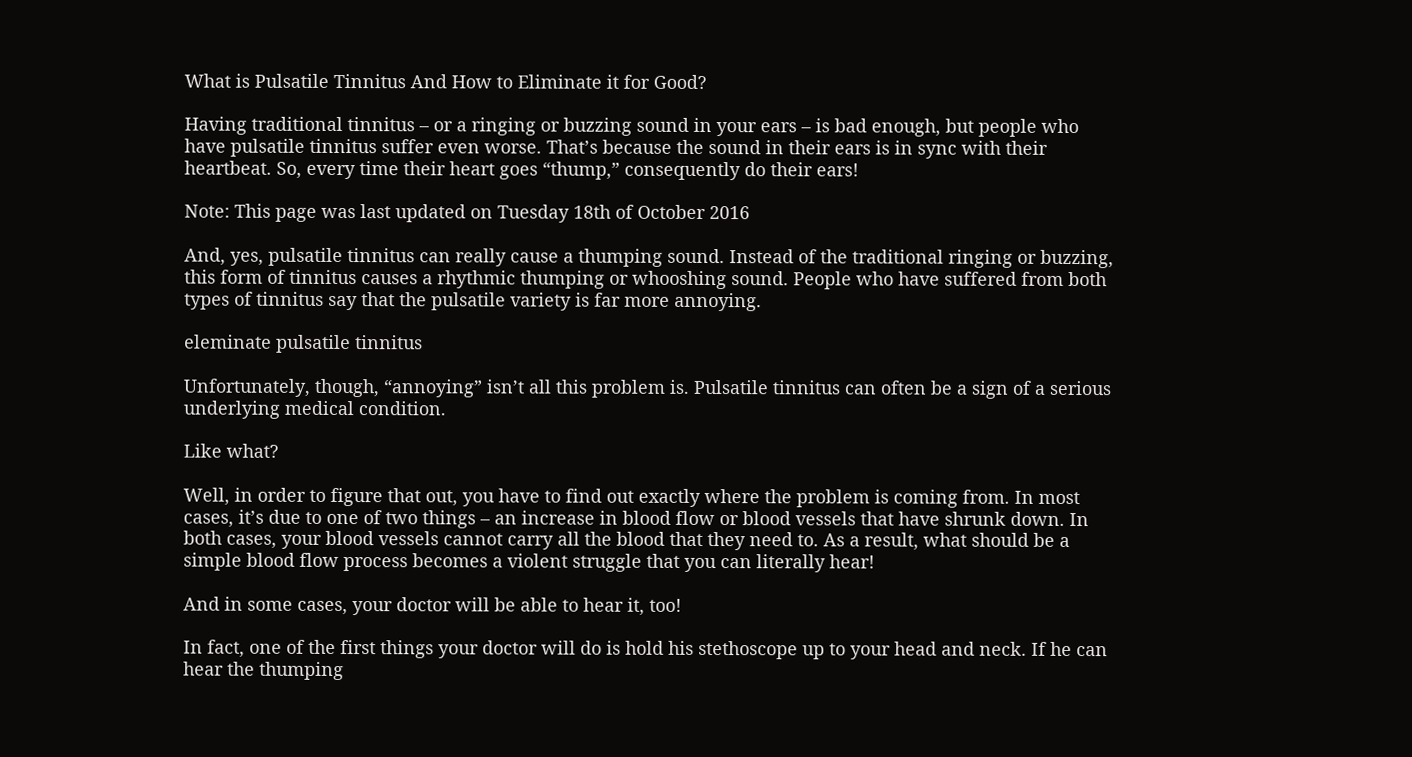What is Pulsatile Tinnitus And How to Eliminate it for Good?

Having traditional tinnitus – or a ringing or buzzing sound in your ears – is bad enough, but people who have pulsatile tinnitus suffer even worse. That’s because the sound in their ears is in sync with their heartbeat. So, every time their heart goes “thump,” consequently do their ears!

Note: This page was last updated on Tuesday 18th of October 2016

And, yes, pulsatile tinnitus can really cause a thumping sound. Instead of the traditional ringing or buzzing, this form of tinnitus causes a rhythmic thumping or whooshing sound. People who have suffered from both types of tinnitus say that the pulsatile variety is far more annoying.

eleminate pulsatile tinnitus

Unfortunately, though, “annoying” isn’t all this problem is. Pulsatile tinnitus can often be a sign of a serious underlying medical condition.

Like what?

Well, in order to figure that out, you have to find out exactly where the problem is coming from. In most cases, it’s due to one of two things – an increase in blood flow or blood vessels that have shrunk down. In both cases, your blood vessels cannot carry all the blood that they need to. As a result, what should be a simple blood flow process becomes a violent struggle that you can literally hear!

And in some cases, your doctor will be able to hear it, too!

In fact, one of the first things your doctor will do is hold his stethoscope up to your head and neck. If he can hear the thumping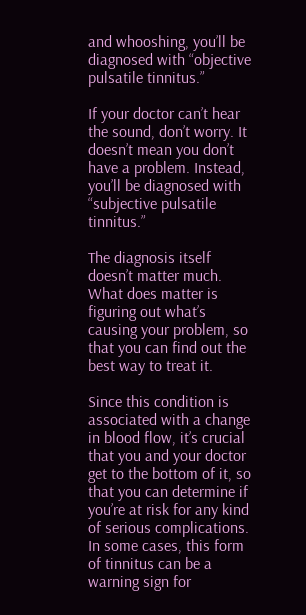and whooshing, you’ll be diagnosed with “objective pulsatile tinnitus.”

If your doctor can’t hear the sound, don’t worry. It doesn’t mean you don’t have a problem. Instead, you’ll be diagnosed with “subjective pulsatile tinnitus.”

The diagnosis itself doesn’t matter much. What does matter is figuring out what’s causing your problem, so that you can find out the best way to treat it.

Since this condition is associated with a change in blood flow, it’s crucial that you and your doctor get to the bottom of it, so that you can determine if you’re at risk for any kind of serious complications. In some cases, this form of tinnitus can be a warning sign for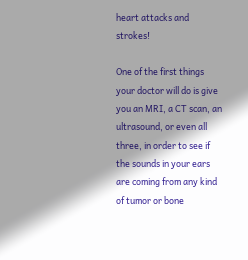heart attacks and strokes!

One of the first things your doctor will do is give you an MRI, a CT scan, an ultrasound, or even all three, in order to see if the sounds in your ears are coming from any kind of tumor or bone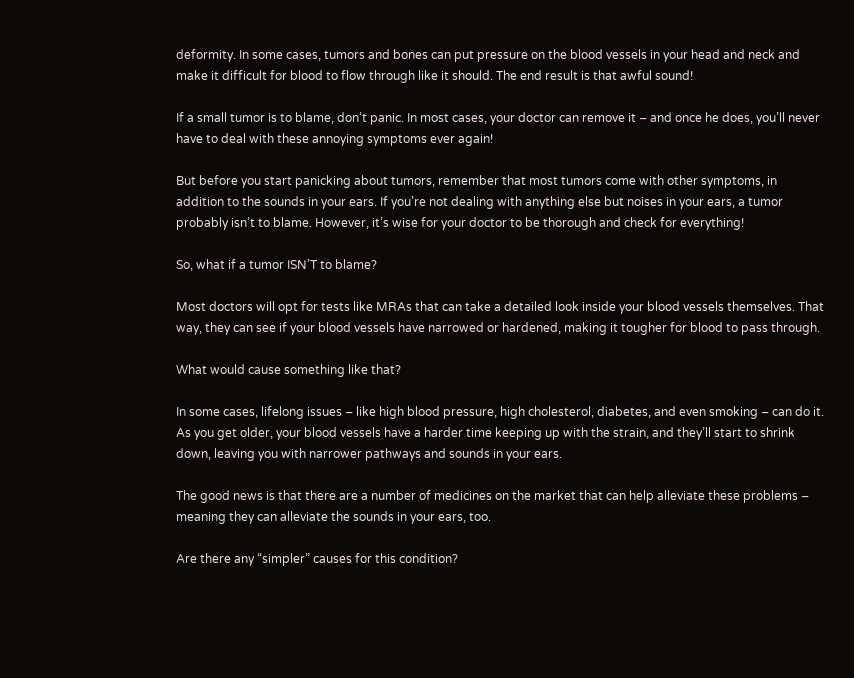deformity. In some cases, tumors and bones can put pressure on the blood vessels in your head and neck and make it difficult for blood to flow through like it should. The end result is that awful sound!

If a small tumor is to blame, don’t panic. In most cases, your doctor can remove it – and once he does, you’ll never have to deal with these annoying symptoms ever again!

But before you start panicking about tumors, remember that most tumors come with other symptoms, in addition to the sounds in your ears. If you’re not dealing with anything else but noises in your ears, a tumor probably isn’t to blame. However, it’s wise for your doctor to be thorough and check for everything!

So, what if a tumor ISN’T to blame?

Most doctors will opt for tests like MRAs that can take a detailed look inside your blood vessels themselves. That way, they can see if your blood vessels have narrowed or hardened, making it tougher for blood to pass through.

What would cause something like that?

In some cases, lifelong issues – like high blood pressure, high cholesterol, diabetes, and even smoking – can do it. As you get older, your blood vessels have a harder time keeping up with the strain, and they’ll start to shrink down, leaving you with narrower pathways and sounds in your ears.

The good news is that there are a number of medicines on the market that can help alleviate these problems – meaning they can alleviate the sounds in your ears, too.

Are there any “simpler” causes for this condition?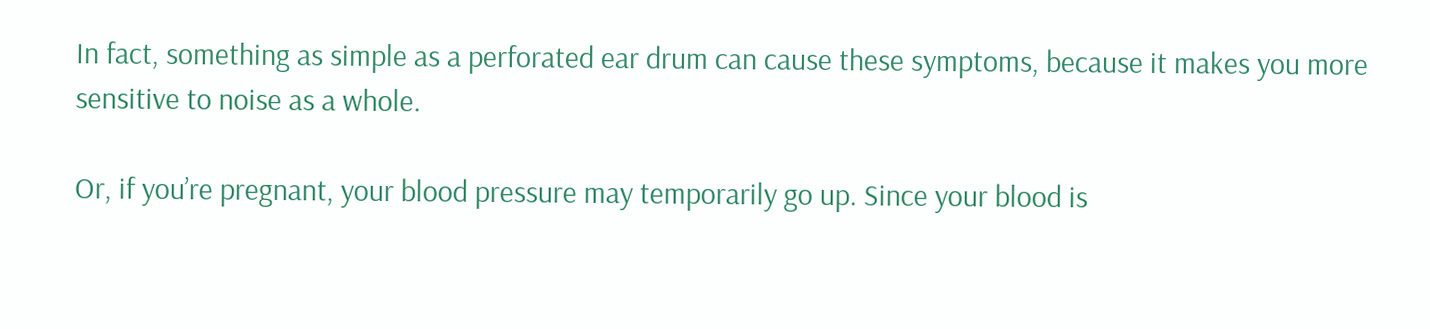In fact, something as simple as a perforated ear drum can cause these symptoms, because it makes you more sensitive to noise as a whole.

Or, if you’re pregnant, your blood pressure may temporarily go up. Since your blood is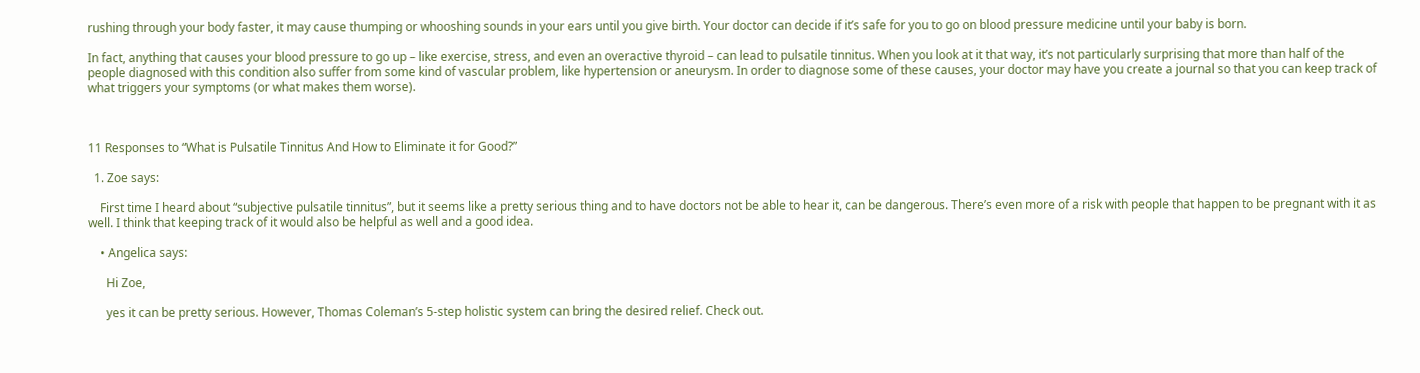rushing through your body faster, it may cause thumping or whooshing sounds in your ears until you give birth. Your doctor can decide if it’s safe for you to go on blood pressure medicine until your baby is born.

In fact, anything that causes your blood pressure to go up – like exercise, stress, and even an overactive thyroid – can lead to pulsatile tinnitus. When you look at it that way, it’s not particularly surprising that more than half of the people diagnosed with this condition also suffer from some kind of vascular problem, like hypertension or aneurysm. In order to diagnose some of these causes, your doctor may have you create a journal so that you can keep track of what triggers your symptoms (or what makes them worse).



11 Responses to “What is Pulsatile Tinnitus And How to Eliminate it for Good?”

  1. Zoe says:

    First time I heard about “subjective pulsatile tinnitus”, but it seems like a pretty serious thing and to have doctors not be able to hear it, can be dangerous. There’s even more of a risk with people that happen to be pregnant with it as well. I think that keeping track of it would also be helpful as well and a good idea.

    • Angelica says:

      Hi Zoe,

      yes it can be pretty serious. However, Thomas Coleman’s 5-step holistic system can bring the desired relief. Check out.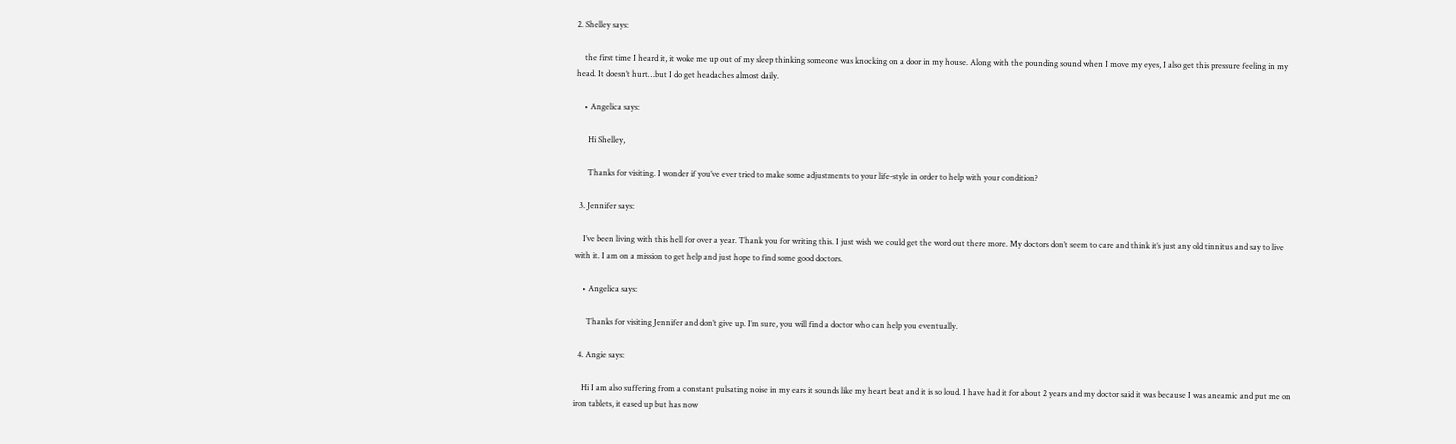2. Shelley says:

    the first time I heard it, it woke me up out of my sleep thinking someone was knocking on a door in my house. Along with the pounding sound when I move my eyes, I also get this pressure feeling in my head. It doesn’t hurt…but I do get headaches almost daily.

    • Angelica says:

      Hi Shelley,

      Thanks for visiting. I wonder if you’ve ever tried to make some adjustments to your life-style in order to help with your condition?

  3. Jennifer says:

    I’ve been living with this hell for over a year. Thank you for writing this. I just wish we could get the word out there more. My doctors don’t seem to care and think it’s just any old tinnitus and say to live with it. I am on a mission to get help and just hope to find some good doctors.

    • Angelica says:

      Thanks for visiting Jennifer and don’t give up. I’m sure, you will find a doctor who can help you eventually.

  4. Angie says:

    Hi I am also suffering from a constant pulsating noise in my ears it sounds like my heart beat and it is so loud. I have had it for about 2 years and my doctor said it was because I was aneamic and put me on iron tablets, it eased up but has now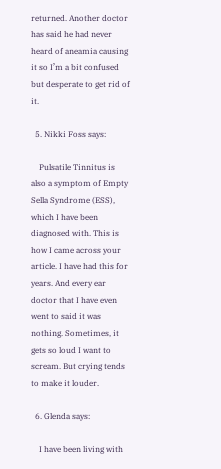returned. Another doctor has said he had never heard of aneamia causing it so I’m a bit confused but desperate to get rid of it.

  5. Nikki Foss says:

    Pulsatile Tinnitus is also a symptom of Empty Sella Syndrome (ESS), which I have been diagnosed with. This is how I came across your article. I have had this for years. And every ear doctor that I have even went to said it was nothing. Sometimes, it gets so loud I want to scream. But crying tends to make it louder.

  6. Glenda says:

    I have been living with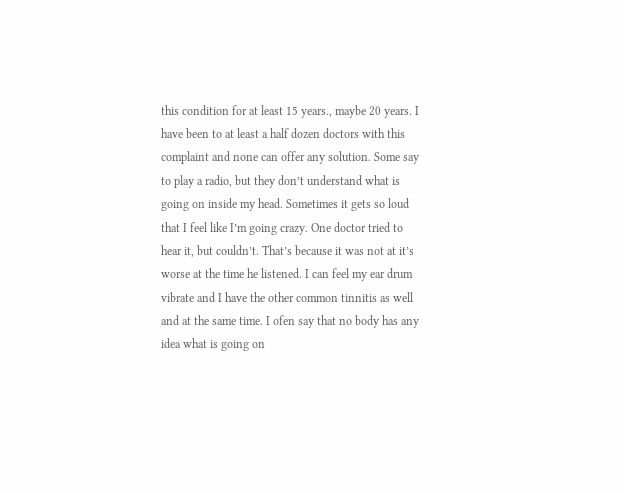this condition for at least 15 years., maybe 20 years. I have been to at least a half dozen doctors with this complaint and none can offer any solution. Some say to play a radio, but they don’t understand what is going on inside my head. Sometimes it gets so loud that I feel like I’m going crazy. One doctor tried to hear it, but couldn’t. That’s because it was not at it’s worse at the time he listened. I can feel my ear drum vibrate and I have the other common tinnitis as well and at the same time. I ofen say that no body has any idea what is going on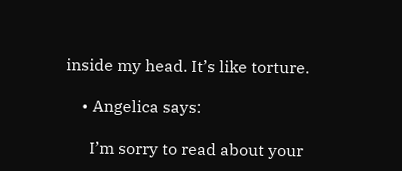inside my head. It’s like torture.

    • Angelica says:

      I’m sorry to read about your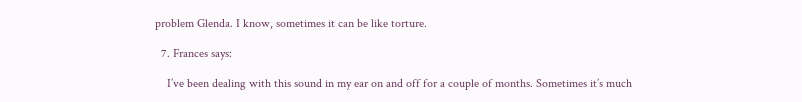problem Glenda. I know, sometimes it can be like torture.

  7. Frances says:

    I’ve been dealing with this sound in my ear on and off for a couple of months. Sometimes it’s much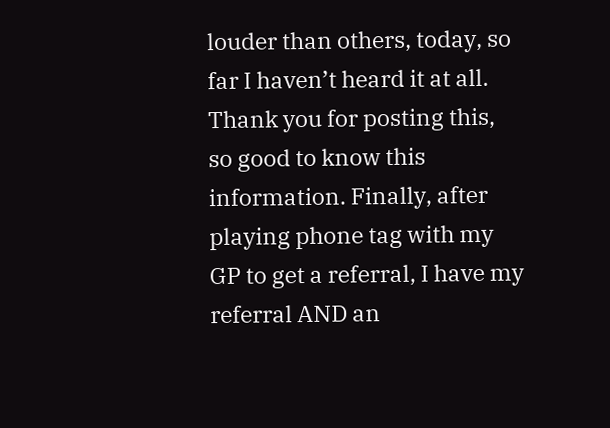louder than others, today, so far I haven’t heard it at all. Thank you for posting this, so good to know this information. Finally, after playing phone tag with my GP to get a referral, I have my referral AND an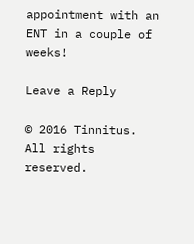appointment with an ENT in a couple of weeks!

Leave a Reply

© 2016 Tinnitus. All rights reserved.